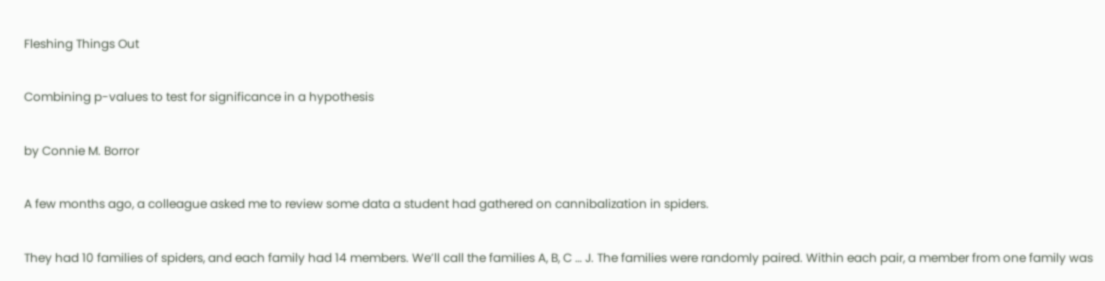Fleshing Things Out

Combining p-values to test for significance in a hypothesis

by Connie M. Borror

A few months ago, a colleague asked me to review some data a student had gathered on cannibalization in spiders.

They had 10 families of spiders, and each family had 14 members. We’ll call the families A, B, C … J. The families were randomly paired. Within each pair, a member from one family was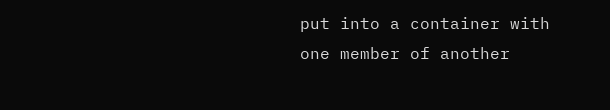put into a container with one member of another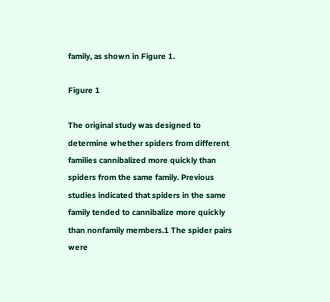family, as shown in Figure 1.

Figure 1

The original study was designed to determine whether spiders from different families cannibalized more quickly than spiders from the same family. Previous studies indicated that spiders in the same family tended to cannibalize more quickly than nonfamily members.1 The spider pairs were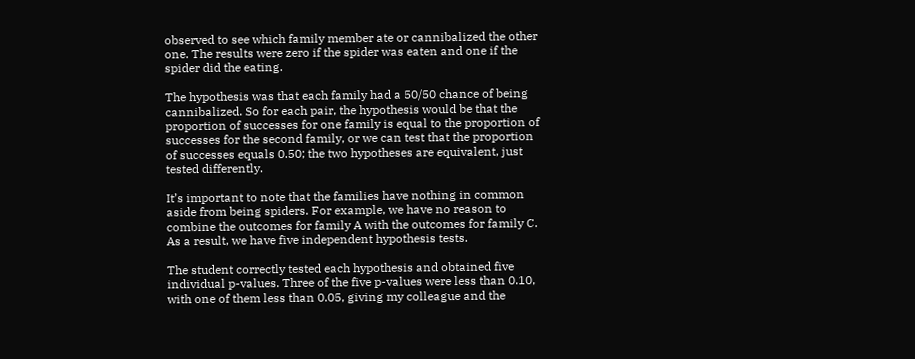observed to see which family member ate or cannibalized the other one. The results were zero if the spider was eaten and one if the spider did the eating.

The hypothesis was that each family had a 50/50 chance of being cannibalized. So for each pair, the hypothesis would be that the proportion of successes for one family is equal to the proportion of successes for the second family, or we can test that the proportion of successes equals 0.50; the two hypotheses are equivalent, just tested differently.

It’s important to note that the families have nothing in common aside from being spiders. For example, we have no reason to combine the outcomes for family A with the outcomes for family C. As a result, we have five independent hypothesis tests.

The student correctly tested each hypothesis and obtained five individual p-values. Three of the five p-values were less than 0.10, with one of them less than 0.05, giving my colleague and the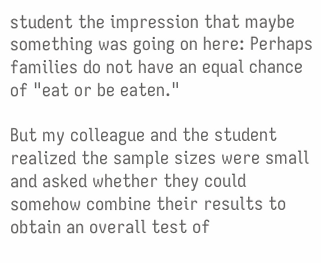student the impression that maybe something was going on here: Perhaps families do not have an equal chance of "eat or be eaten."

But my colleague and the student realized the sample sizes were small and asked whether they could somehow combine their results to obtain an overall test of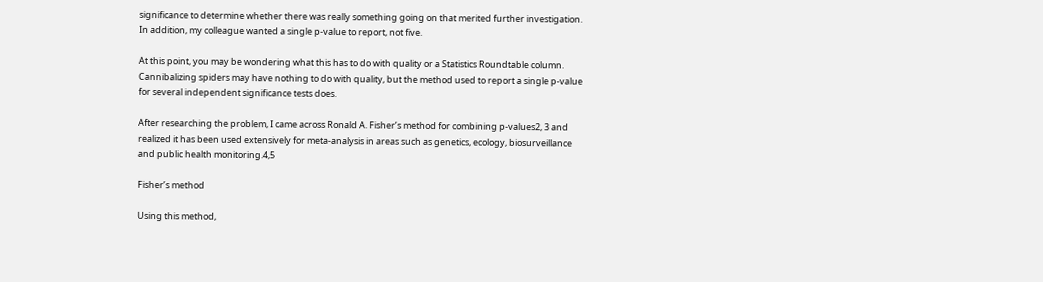significance to determine whether there was really something going on that merited further investigation. In addition, my colleague wanted a single p-value to report, not five.

At this point, you may be wondering what this has to do with quality or a Statistics Roundtable column. Cannibalizing spiders may have nothing to do with quality, but the method used to report a single p-value for several independent significance tests does.

After researching the problem, I came across Ronald A. Fisher’s method for combining p-values2, 3 and realized it has been used extensively for meta-analysis in areas such as genetics, ecology, biosurveillance and public health monitoring.4,5

Fisher’s method

Using this method,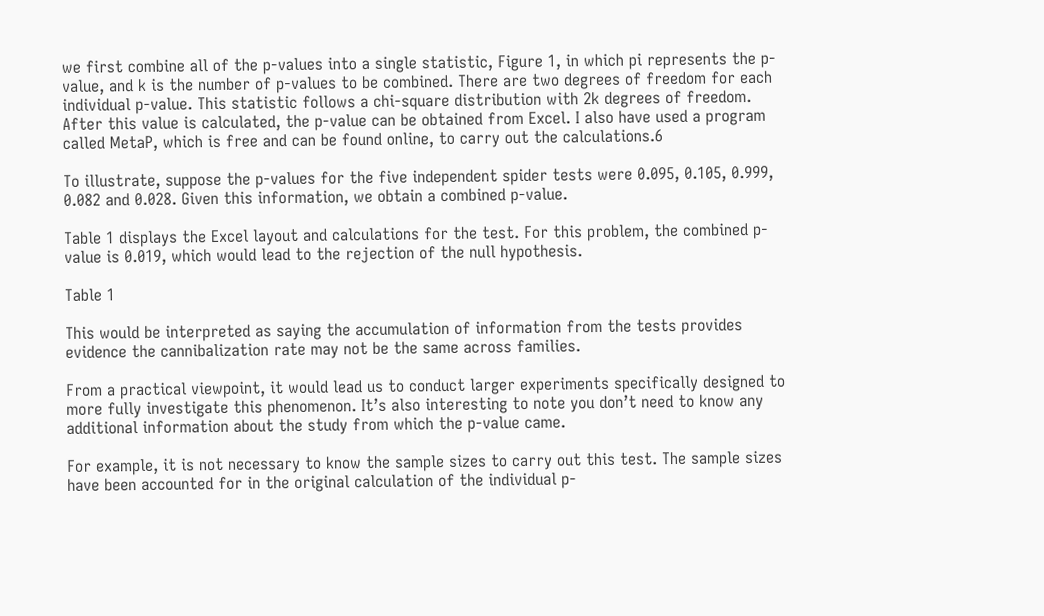we first combine all of the p-values into a single statistic, Figure 1, in which pi represents the p-value, and k is the number of p-values to be combined. There are two degrees of freedom for each individual p-value. This statistic follows a chi-square distribution with 2k degrees of freedom. After this value is calculated, the p-value can be obtained from Excel. I also have used a program called MetaP, which is free and can be found online, to carry out the calculations.6

To illustrate, suppose the p-values for the five independent spider tests were 0.095, 0.105, 0.999, 0.082 and 0.028. Given this information, we obtain a combined p-value.

Table 1 displays the Excel layout and calculations for the test. For this problem, the combined p-value is 0.019, which would lead to the rejection of the null hypothesis.

Table 1

This would be interpreted as saying the accumulation of information from the tests provides evidence the cannibalization rate may not be the same across families.

From a practical viewpoint, it would lead us to conduct larger experiments specifically designed to more fully investigate this phenomenon. It’s also interesting to note you don’t need to know any additional information about the study from which the p-value came.

For example, it is not necessary to know the sample sizes to carry out this test. The sample sizes have been accounted for in the original calculation of the individual p-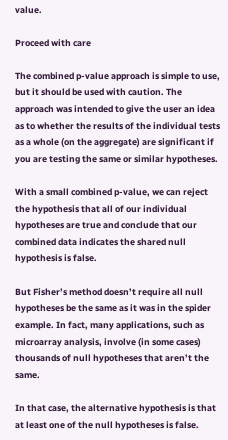value.

Proceed with care

The combined p-value approach is simple to use, but it should be used with caution. The approach was intended to give the user an idea as to whether the results of the individual tests as a whole (on the aggregate) are significant if you are testing the same or similar hypotheses.

With a small combined p-value, we can reject the hypothesis that all of our individual hypotheses are true and conclude that our combined data indicates the shared null hypothesis is false.

But Fisher’s method doesn’t require all null hypotheses be the same as it was in the spider example. In fact, many applications, such as microarray analysis, involve (in some cases) thousands of null hypotheses that aren’t the same.

In that case, the alternative hypothesis is that at least one of the null hypotheses is false.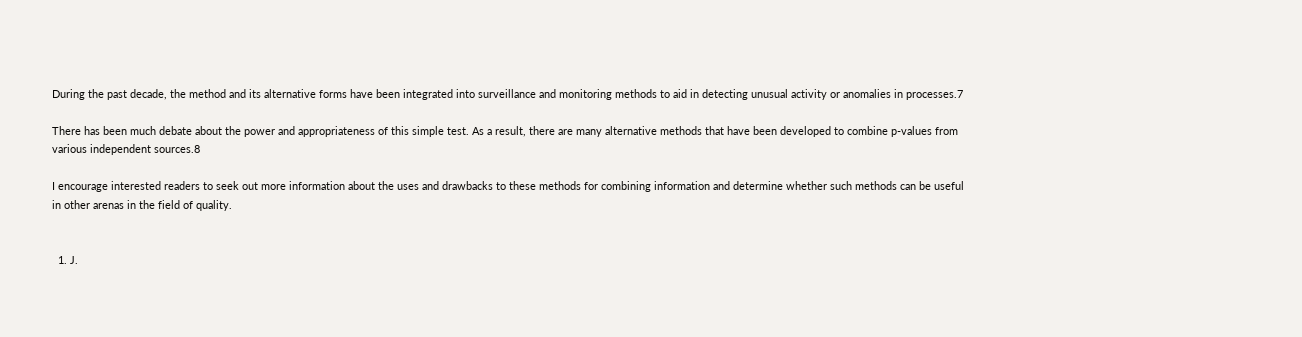During the past decade, the method and its alternative forms have been integrated into surveillance and monitoring methods to aid in detecting unusual activity or anomalies in processes.7

There has been much debate about the power and appropriateness of this simple test. As a result, there are many alternative methods that have been developed to combine p-values from various independent sources.8

I encourage interested readers to seek out more information about the uses and drawbacks to these methods for combining information and determine whether such methods can be useful in other arenas in the field of quality.


  1. J.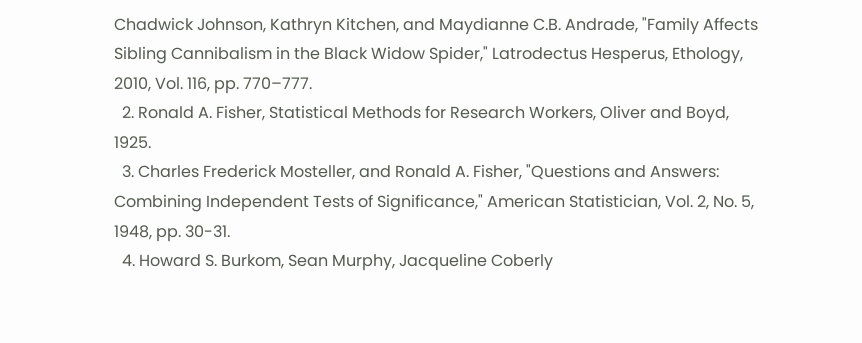Chadwick Johnson, Kathryn Kitchen, and Maydianne C.B. Andrade, "Family Affects Sibling Cannibalism in the Black Widow Spider," Latrodectus Hesperus, Ethology, 2010, Vol. 116, pp. 770–777.
  2. Ronald A. Fisher, Statistical Methods for Research Workers, Oliver and Boyd, 1925.
  3. Charles Frederick Mosteller, and Ronald A. Fisher, "Questions and Answers: Combining Independent Tests of Significance," American Statistician, Vol. 2, No. 5, 1948, pp. 30-31.
  4. Howard S. Burkom, Sean Murphy, Jacqueline Coberly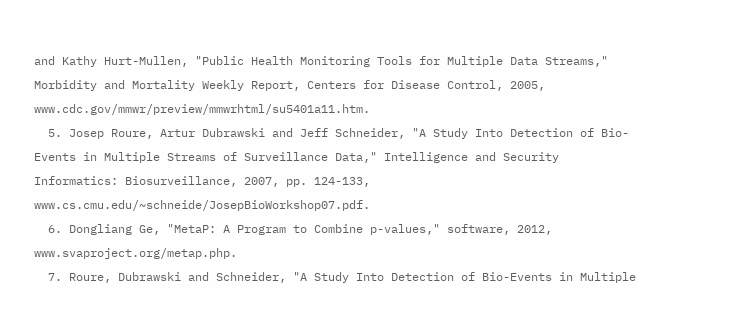and Kathy Hurt-Mullen, "Public Health Monitoring Tools for Multiple Data Streams," Morbidity and Mortality Weekly Report, Centers for Disease Control, 2005, www.cdc.gov/mmwr/preview/mmwrhtml/su5401a11.htm.
  5. Josep Roure, Artur Dubrawski and Jeff Schneider, "A Study Into Detection of Bio-Events in Multiple Streams of Surveillance Data," Intelligence and Security Informatics: Biosurveillance, 2007, pp. 124-133, www.cs.cmu.edu/~schneide/JosepBioWorkshop07.pdf.
  6. Dongliang Ge, "MetaP: A Program to Combine p-values," software, 2012, www.svaproject.org/metap.php.
  7. Roure, Dubrawski and Schneider, "A Study Into Detection of Bio-Events in Multiple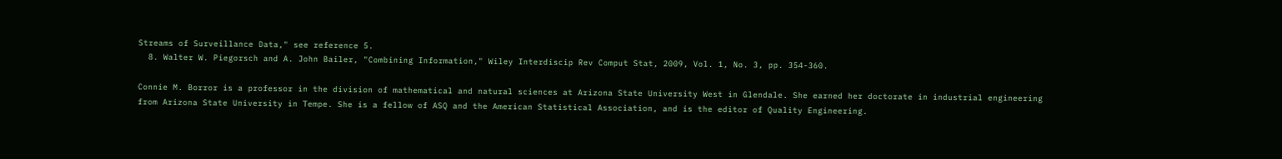Streams of Surveillance Data," see reference 5.
  8. Walter W. Piegorsch and A. John Bailer, "Combining Information," Wiley Interdiscip Rev Comput Stat, 2009, Vol. 1, No. 3, pp. 354-360.

Connie M. Borror is a professor in the division of mathematical and natural sciences at Arizona State University West in Glendale. She earned her doctorate in industrial engineering from Arizona State University in Tempe. She is a fellow of ASQ and the American Statistical Association, and is the editor of Quality Engineering.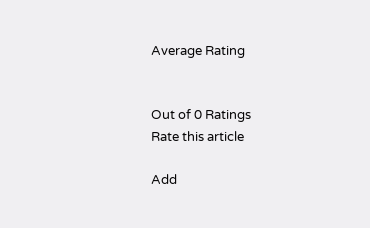Average Rating


Out of 0 Ratings
Rate this article

Add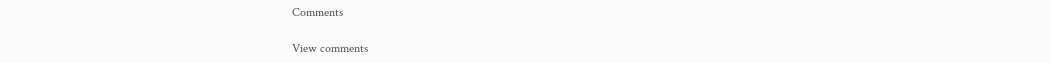Comments

View comments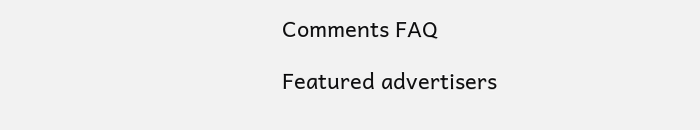Comments FAQ

Featured advertisers